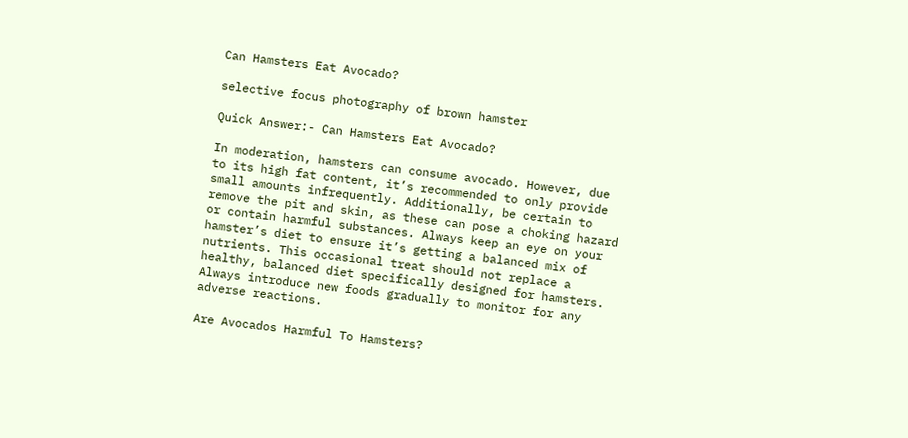Can Hamsters Eat Avocado?

selective focus photography of brown hamster

Quick Answer:- Can Hamsters Eat Avocado?

In moderation, hamsters can consume avocado. However, due to its high fat content, it’s recommended to only provide small amounts infrequently. Additionally, be certain to remove the pit and skin, as these can pose a choking hazard or contain harmful substances. Always keep an eye on your hamster’s diet to ensure it’s getting a balanced mix of nutrients. This occasional treat should not replace a healthy, balanced diet specifically designed for hamsters. Always introduce new foods gradually to monitor for any adverse reactions.

Are Avocados Harmful To Hamsters?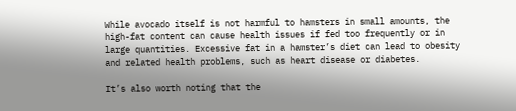While avocado itself is not harmful to hamsters in small amounts, the high-fat content can cause health issues if fed too frequently or in large quantities. Excessive fat in a hamster’s diet can lead to obesity and related health problems, such as heart disease or diabetes.

It’s also worth noting that the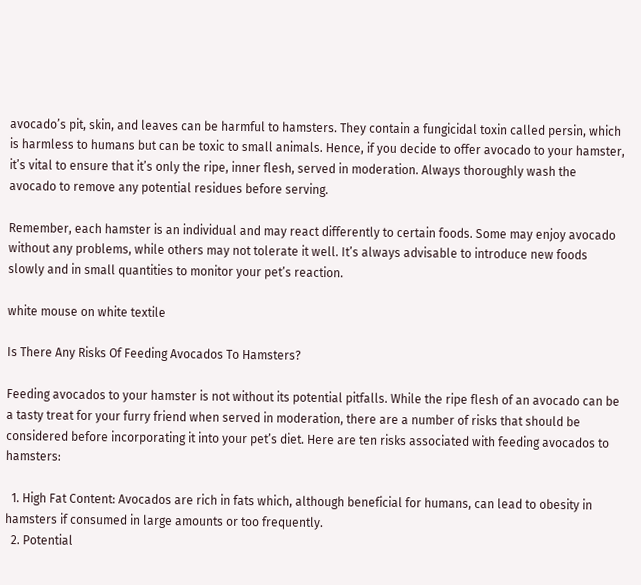avocado’s pit, skin, and leaves can be harmful to hamsters. They contain a fungicidal toxin called persin, which is harmless to humans but can be toxic to small animals. Hence, if you decide to offer avocado to your hamster, it’s vital to ensure that it’s only the ripe, inner flesh, served in moderation. Always thoroughly wash the avocado to remove any potential residues before serving.

Remember, each hamster is an individual and may react differently to certain foods. Some may enjoy avocado without any problems, while others may not tolerate it well. It’s always advisable to introduce new foods slowly and in small quantities to monitor your pet’s reaction.

white mouse on white textile

Is There Any Risks Of Feeding Avocados To Hamsters?

Feeding avocados to your hamster is not without its potential pitfalls. While the ripe flesh of an avocado can be a tasty treat for your furry friend when served in moderation, there are a number of risks that should be considered before incorporating it into your pet’s diet. Here are ten risks associated with feeding avocados to hamsters:

  1. High Fat Content: Avocados are rich in fats which, although beneficial for humans, can lead to obesity in hamsters if consumed in large amounts or too frequently.
  2. Potential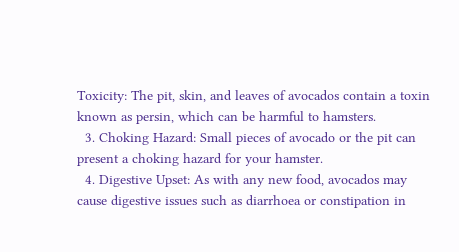Toxicity: The pit, skin, and leaves of avocados contain a toxin known as persin, which can be harmful to hamsters.
  3. Choking Hazard: Small pieces of avocado or the pit can present a choking hazard for your hamster.
  4. Digestive Upset: As with any new food, avocados may cause digestive issues such as diarrhoea or constipation in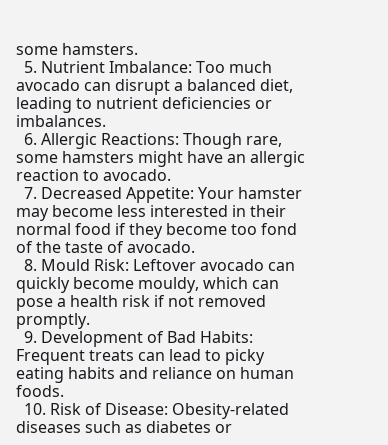some hamsters.
  5. Nutrient Imbalance: Too much avocado can disrupt a balanced diet, leading to nutrient deficiencies or imbalances.
  6. Allergic Reactions: Though rare, some hamsters might have an allergic reaction to avocado.
  7. Decreased Appetite: Your hamster may become less interested in their normal food if they become too fond of the taste of avocado.
  8. Mould Risk: Leftover avocado can quickly become mouldy, which can pose a health risk if not removed promptly.
  9. Development of Bad Habits: Frequent treats can lead to picky eating habits and reliance on human foods.
  10. Risk of Disease: Obesity-related diseases such as diabetes or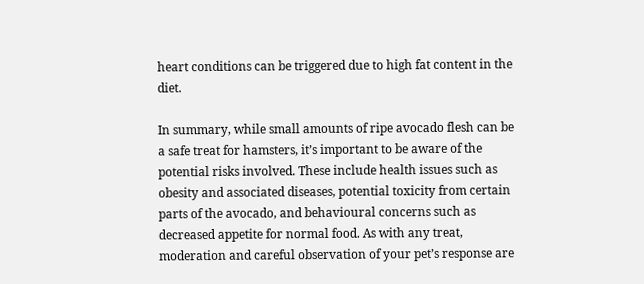heart conditions can be triggered due to high fat content in the diet.

In summary, while small amounts of ripe avocado flesh can be a safe treat for hamsters, it’s important to be aware of the potential risks involved. These include health issues such as obesity and associated diseases, potential toxicity from certain parts of the avocado, and behavioural concerns such as decreased appetite for normal food. As with any treat, moderation and careful observation of your pet’s response are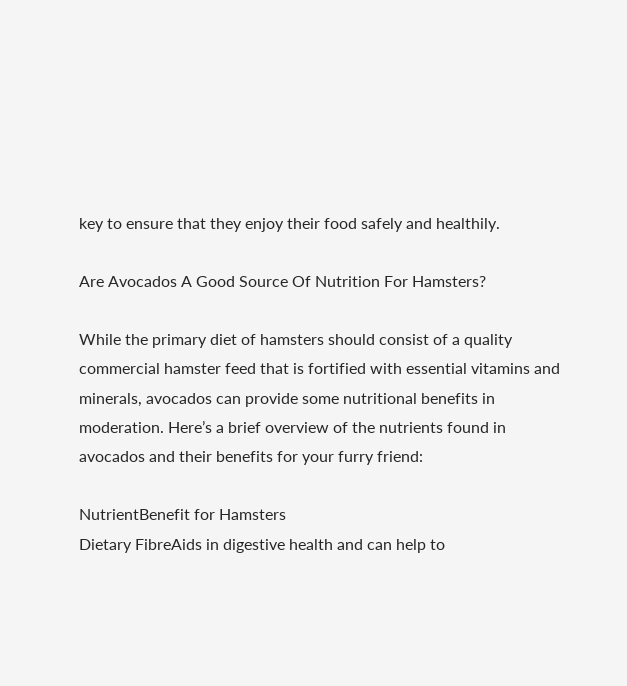key to ensure that they enjoy their food safely and healthily.

Are Avocados A Good Source Of Nutrition For Hamsters?

While the primary diet of hamsters should consist of a quality commercial hamster feed that is fortified with essential vitamins and minerals, avocados can provide some nutritional benefits in moderation. Here’s a brief overview of the nutrients found in avocados and their benefits for your furry friend:

NutrientBenefit for Hamsters
Dietary FibreAids in digestive health and can help to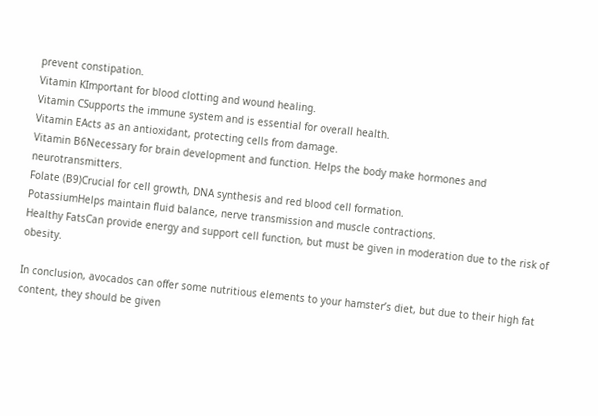prevent constipation.
Vitamin KImportant for blood clotting and wound healing.
Vitamin CSupports the immune system and is essential for overall health.
Vitamin EActs as an antioxidant, protecting cells from damage.
Vitamin B6Necessary for brain development and function. Helps the body make hormones and neurotransmitters.
Folate (B9)Crucial for cell growth, DNA synthesis and red blood cell formation.
PotassiumHelps maintain fluid balance, nerve transmission and muscle contractions.
Healthy FatsCan provide energy and support cell function, but must be given in moderation due to the risk of obesity.

In conclusion, avocados can offer some nutritious elements to your hamster’s diet, but due to their high fat content, they should be given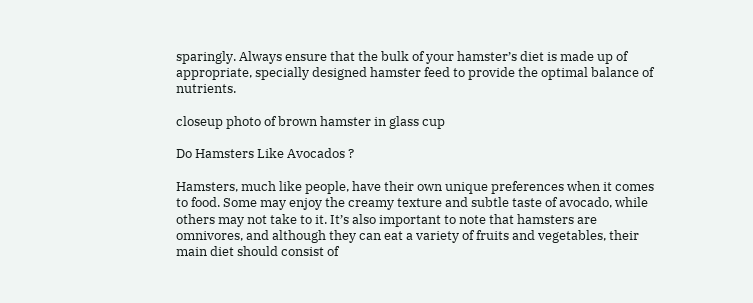sparingly. Always ensure that the bulk of your hamster’s diet is made up of appropriate, specially designed hamster feed to provide the optimal balance of nutrients.

closeup photo of brown hamster in glass cup

Do Hamsters Like Avocados ?

Hamsters, much like people, have their own unique preferences when it comes to food. Some may enjoy the creamy texture and subtle taste of avocado, while others may not take to it. It’s also important to note that hamsters are omnivores, and although they can eat a variety of fruits and vegetables, their main diet should consist of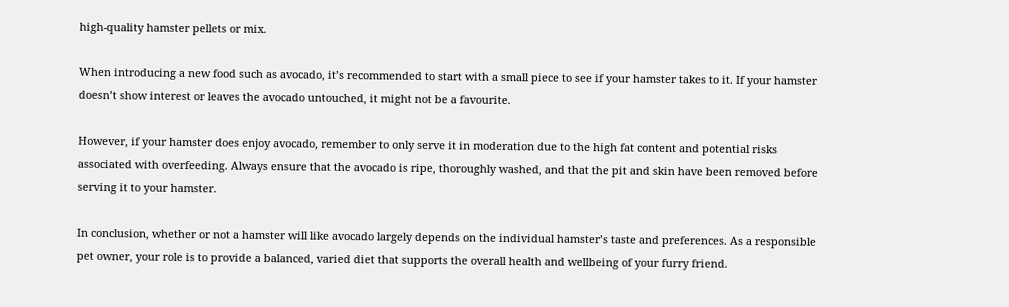high-quality hamster pellets or mix.

When introducing a new food such as avocado, it’s recommended to start with a small piece to see if your hamster takes to it. If your hamster doesn’t show interest or leaves the avocado untouched, it might not be a favourite.

However, if your hamster does enjoy avocado, remember to only serve it in moderation due to the high fat content and potential risks associated with overfeeding. Always ensure that the avocado is ripe, thoroughly washed, and that the pit and skin have been removed before serving it to your hamster.

In conclusion, whether or not a hamster will like avocado largely depends on the individual hamster’s taste and preferences. As a responsible pet owner, your role is to provide a balanced, varied diet that supports the overall health and wellbeing of your furry friend.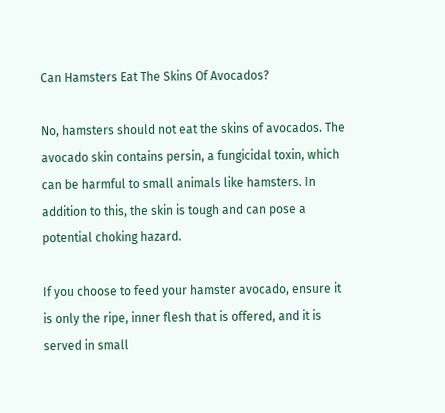Can Hamsters Eat The Skins Of Avocados?

No, hamsters should not eat the skins of avocados. The avocado skin contains persin, a fungicidal toxin, which can be harmful to small animals like hamsters. In addition to this, the skin is tough and can pose a potential choking hazard.

If you choose to feed your hamster avocado, ensure it is only the ripe, inner flesh that is offered, and it is served in small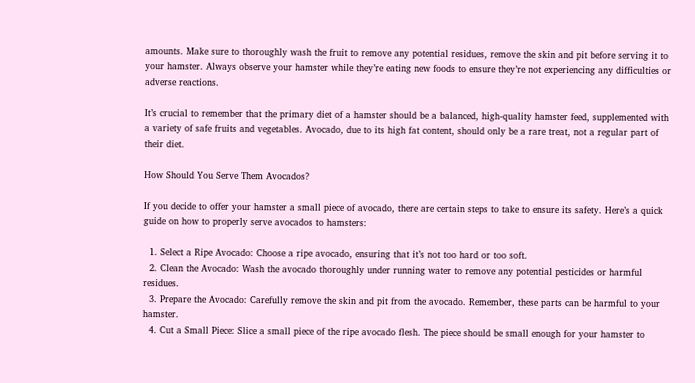amounts. Make sure to thoroughly wash the fruit to remove any potential residues, remove the skin and pit before serving it to your hamster. Always observe your hamster while they’re eating new foods to ensure they’re not experiencing any difficulties or adverse reactions.

It’s crucial to remember that the primary diet of a hamster should be a balanced, high-quality hamster feed, supplemented with a variety of safe fruits and vegetables. Avocado, due to its high fat content, should only be a rare treat, not a regular part of their diet.

How Should You Serve Them Avocados?

If you decide to offer your hamster a small piece of avocado, there are certain steps to take to ensure its safety. Here’s a quick guide on how to properly serve avocados to hamsters:

  1. Select a Ripe Avocado: Choose a ripe avocado, ensuring that it’s not too hard or too soft.
  2. Clean the Avocado: Wash the avocado thoroughly under running water to remove any potential pesticides or harmful residues.
  3. Prepare the Avocado: Carefully remove the skin and pit from the avocado. Remember, these parts can be harmful to your hamster.
  4. Cut a Small Piece: Slice a small piece of the ripe avocado flesh. The piece should be small enough for your hamster to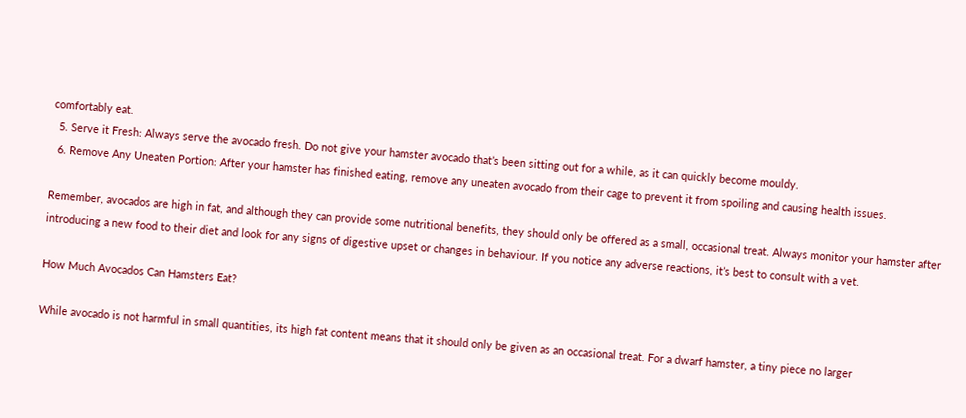comfortably eat.
  5. Serve it Fresh: Always serve the avocado fresh. Do not give your hamster avocado that’s been sitting out for a while, as it can quickly become mouldy.
  6. Remove Any Uneaten Portion: After your hamster has finished eating, remove any uneaten avocado from their cage to prevent it from spoiling and causing health issues.

Remember, avocados are high in fat, and although they can provide some nutritional benefits, they should only be offered as a small, occasional treat. Always monitor your hamster after introducing a new food to their diet and look for any signs of digestive upset or changes in behaviour. If you notice any adverse reactions, it’s best to consult with a vet.

How Much Avocados Can Hamsters Eat?

While avocado is not harmful in small quantities, its high fat content means that it should only be given as an occasional treat. For a dwarf hamster, a tiny piece no larger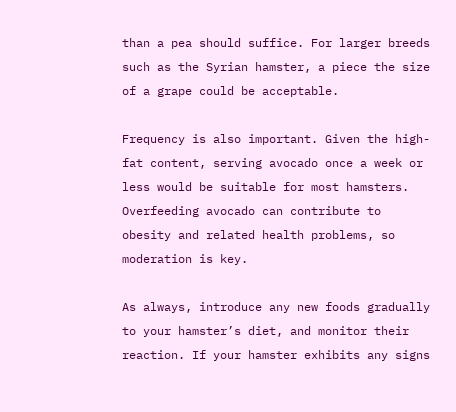than a pea should suffice. For larger breeds such as the Syrian hamster, a piece the size of a grape could be acceptable.

Frequency is also important. Given the high-fat content, serving avocado once a week or less would be suitable for most hamsters. Overfeeding avocado can contribute to obesity and related health problems, so moderation is key.

As always, introduce any new foods gradually to your hamster’s diet, and monitor their reaction. If your hamster exhibits any signs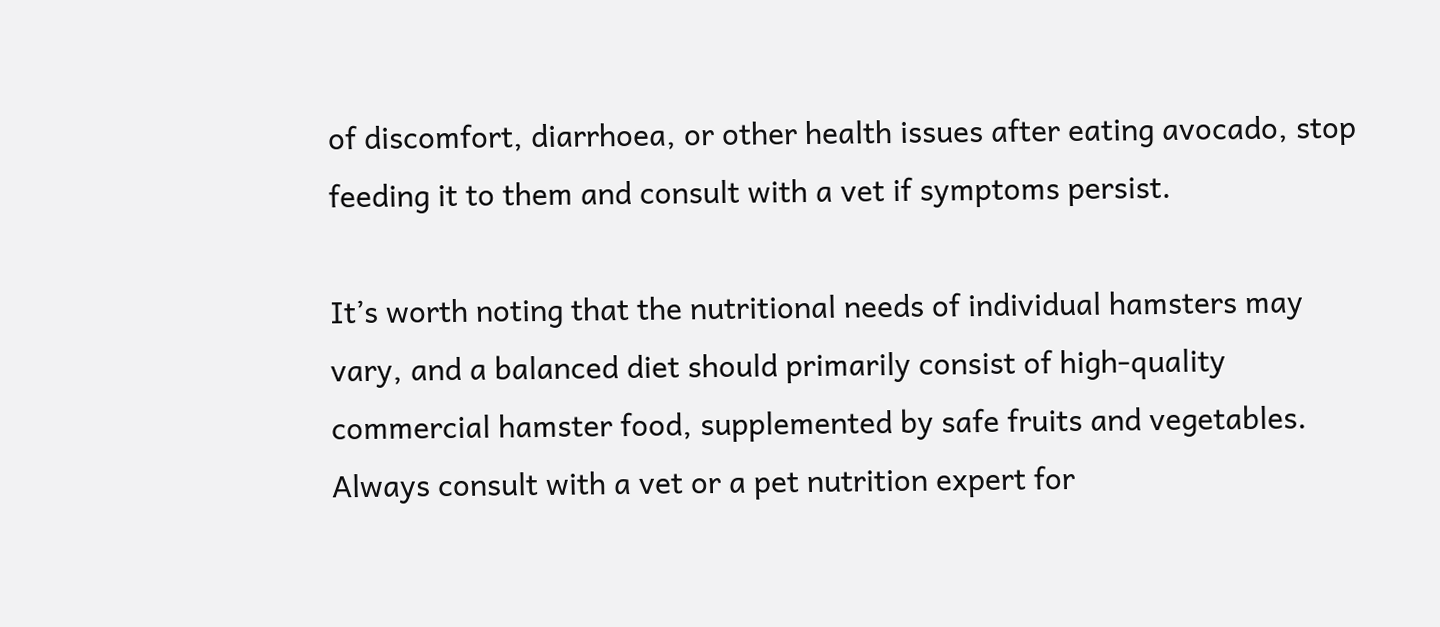of discomfort, diarrhoea, or other health issues after eating avocado, stop feeding it to them and consult with a vet if symptoms persist.

It’s worth noting that the nutritional needs of individual hamsters may vary, and a balanced diet should primarily consist of high-quality commercial hamster food, supplemented by safe fruits and vegetables. Always consult with a vet or a pet nutrition expert for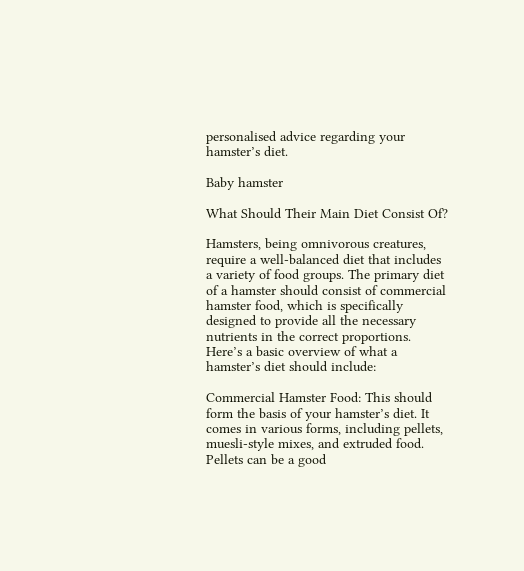personalised advice regarding your hamster’s diet.

Baby hamster

What Should Their Main Diet Consist Of?

Hamsters, being omnivorous creatures, require a well-balanced diet that includes a variety of food groups. The primary diet of a hamster should consist of commercial hamster food, which is specifically designed to provide all the necessary nutrients in the correct proportions. Here’s a basic overview of what a hamster’s diet should include:

Commercial Hamster Food: This should form the basis of your hamster’s diet. It comes in various forms, including pellets, muesli-style mixes, and extruded food. Pellets can be a good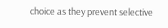choice as they prevent selective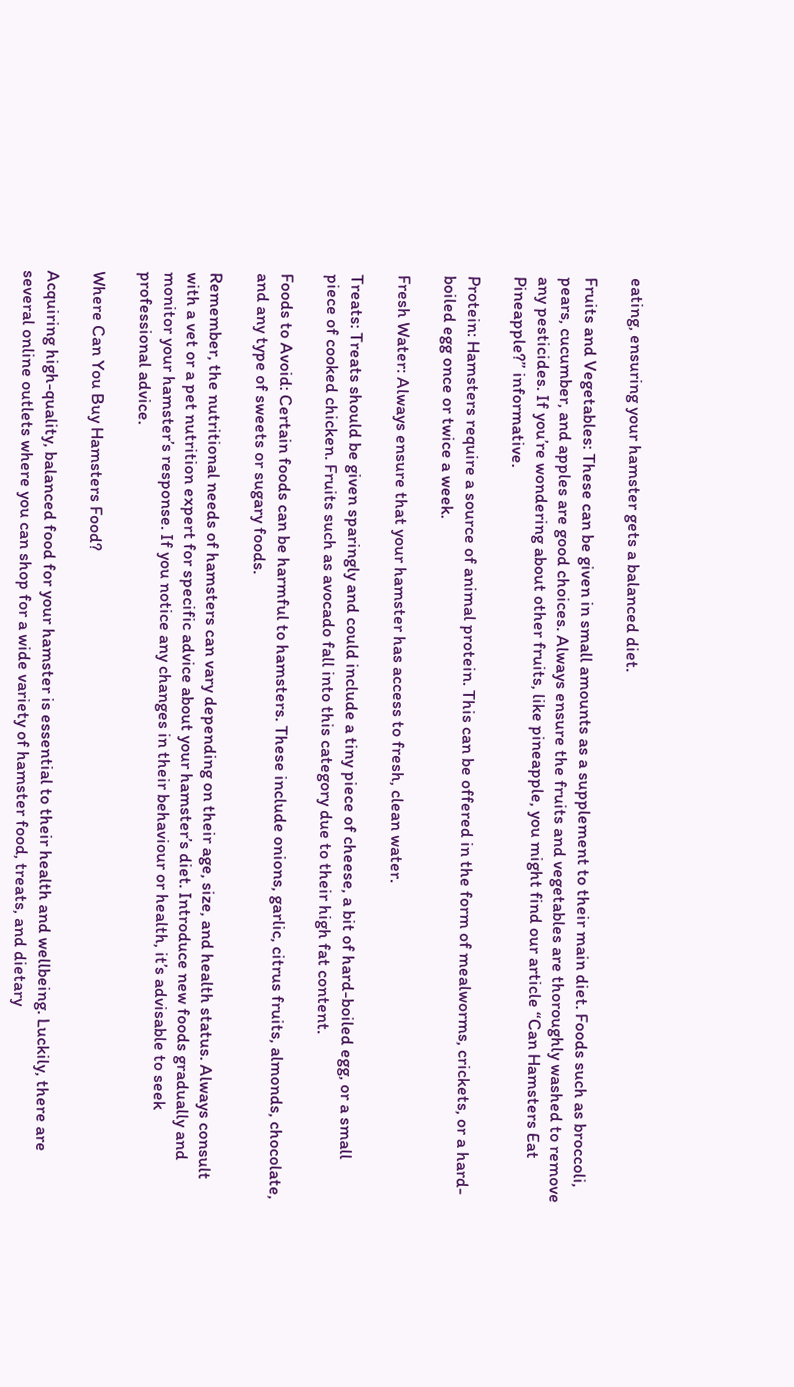eating, ensuring your hamster gets a balanced diet.

Fruits and Vegetables: These can be given in small amounts as a supplement to their main diet. Foods such as broccoli, pears, cucumber, and apples are good choices. Always ensure the fruits and vegetables are thoroughly washed to remove any pesticides. If you’re wondering about other fruits, like pineapple, you might find our article “Can Hamsters Eat Pineapple?” informative.

Protein: Hamsters require a source of animal protein. This can be offered in the form of mealworms, crickets, or a hard-boiled egg once or twice a week.

Fresh Water: Always ensure that your hamster has access to fresh, clean water.

Treats: Treats should be given sparingly and could include a tiny piece of cheese, a bit of hard-boiled egg, or a small piece of cooked chicken. Fruits such as avocado fall into this category due to their high fat content.

Foods to Avoid: Certain foods can be harmful to hamsters. These include onions, garlic, citrus fruits, almonds, chocolate, and any type of sweets or sugary foods.

Remember, the nutritional needs of hamsters can vary depending on their age, size, and health status. Always consult with a vet or a pet nutrition expert for specific advice about your hamster’s diet. Introduce new foods gradually and monitor your hamster’s response. If you notice any changes in their behaviour or health, it’s advisable to seek professional advice.

Where Can You Buy Hamsters Food?

Acquiring high-quality, balanced food for your hamster is essential to their health and wellbeing. Luckily, there are several online outlets where you can shop for a wide variety of hamster food, treats, and dietary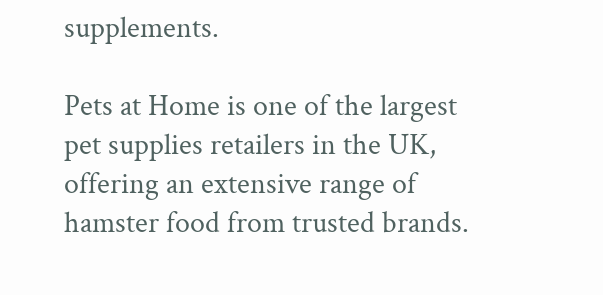supplements.

Pets at Home is one of the largest pet supplies retailers in the UK, offering an extensive range of hamster food from trusted brands.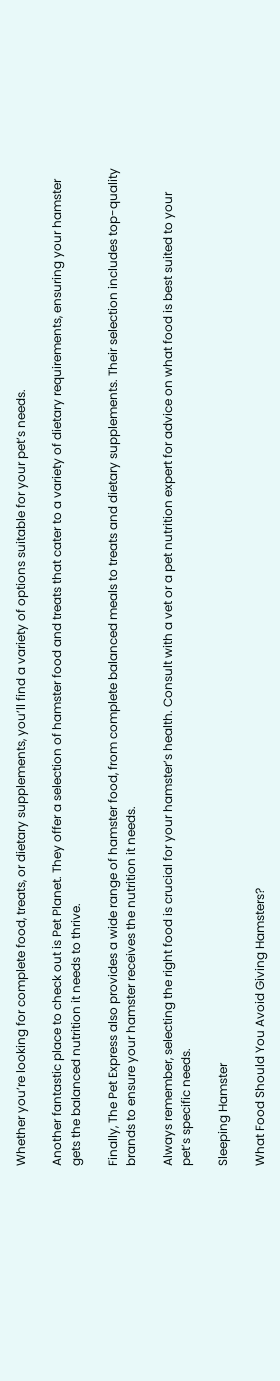Whether you’re looking for complete food, treats, or dietary supplements, you’ll find a variety of options suitable for your pet’s needs.

Another fantastic place to check out is Pet Planet. They offer a selection of hamster food and treats that cater to a variety of dietary requirements, ensuring your hamster gets the balanced nutrition it needs to thrive.

Finally, The Pet Express also provides a wide range of hamster food, from complete balanced meals to treats and dietary supplements. Their selection includes top-quality brands to ensure your hamster receives the nutrition it needs.

Always remember, selecting the right food is crucial for your hamster’s health. Consult with a vet or a pet nutrition expert for advice on what food is best suited to your pet’s specific needs.

Sleeping Hamster

What Food Should You Avoid Giving Hamsters?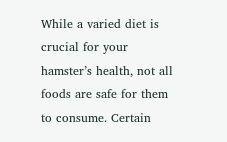While a varied diet is crucial for your hamster’s health, not all foods are safe for them to consume. Certain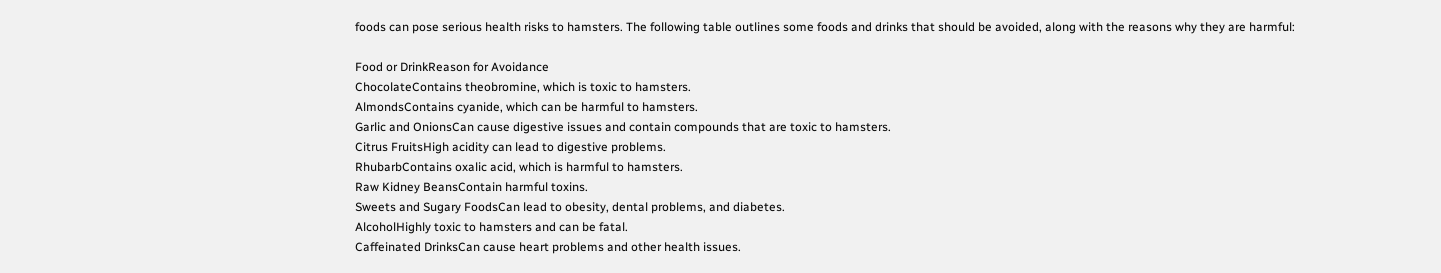foods can pose serious health risks to hamsters. The following table outlines some foods and drinks that should be avoided, along with the reasons why they are harmful:

Food or DrinkReason for Avoidance
ChocolateContains theobromine, which is toxic to hamsters.
AlmondsContains cyanide, which can be harmful to hamsters.
Garlic and OnionsCan cause digestive issues and contain compounds that are toxic to hamsters.
Citrus FruitsHigh acidity can lead to digestive problems.
RhubarbContains oxalic acid, which is harmful to hamsters.
Raw Kidney BeansContain harmful toxins.
Sweets and Sugary FoodsCan lead to obesity, dental problems, and diabetes.
AlcoholHighly toxic to hamsters and can be fatal.
Caffeinated DrinksCan cause heart problems and other health issues.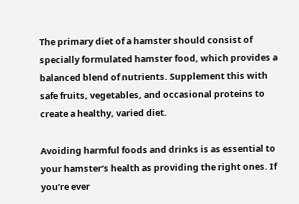The primary diet of a hamster should consist of specially formulated hamster food, which provides a balanced blend of nutrients. Supplement this with safe fruits, vegetables, and occasional proteins to create a healthy, varied diet.

Avoiding harmful foods and drinks is as essential to your hamster’s health as providing the right ones. If you’re ever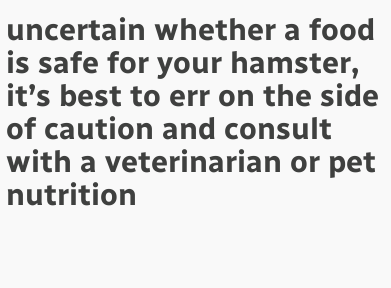uncertain whether a food is safe for your hamster, it’s best to err on the side of caution and consult with a veterinarian or pet nutrition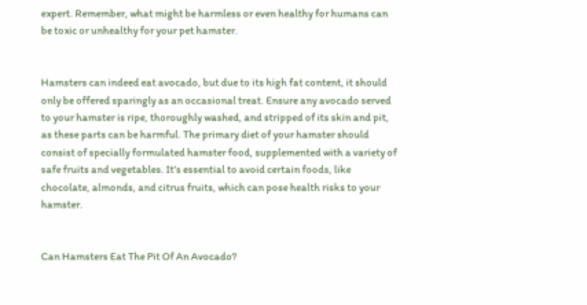expert. Remember, what might be harmless or even healthy for humans can be toxic or unhealthy for your pet hamster.


Hamsters can indeed eat avocado, but due to its high fat content, it should only be offered sparingly as an occasional treat. Ensure any avocado served to your hamster is ripe, thoroughly washed, and stripped of its skin and pit, as these parts can be harmful. The primary diet of your hamster should consist of specially formulated hamster food, supplemented with a variety of safe fruits and vegetables. It’s essential to avoid certain foods, like chocolate, almonds, and citrus fruits, which can pose health risks to your hamster.


Can Hamsters Eat The Pit Of An Avocado?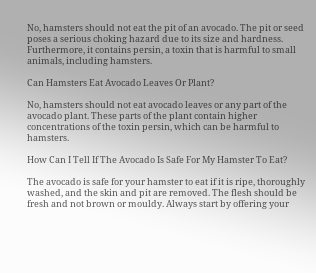No, hamsters should not eat the pit of an avocado. The pit or seed poses a serious choking hazard due to its size and hardness. Furthermore, it contains persin, a toxin that is harmful to small animals, including hamsters.

Can Hamsters Eat Avocado Leaves Or Plant?

No, hamsters should not eat avocado leaves or any part of the avocado plant. These parts of the plant contain higher concentrations of the toxin persin, which can be harmful to hamsters.

How Can I Tell If The Avocado Is Safe For My Hamster To Eat?

The avocado is safe for your hamster to eat if it is ripe, thoroughly washed, and the skin and pit are removed. The flesh should be fresh and not brown or mouldy. Always start by offering your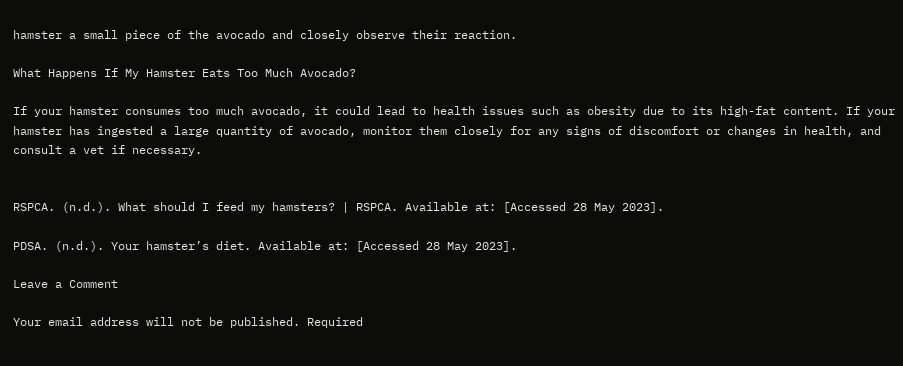hamster a small piece of the avocado and closely observe their reaction.

What Happens If My Hamster Eats Too Much Avocado?

If your hamster consumes too much avocado, it could lead to health issues such as obesity due to its high-fat content. If your hamster has ingested a large quantity of avocado, monitor them closely for any signs of discomfort or changes in health, and consult a vet if necessary.


RSPCA. (n.d.). What should I feed my hamsters? | RSPCA. Available at: [Accessed 28 May 2023].

PDSA. (n.d.). Your hamster’s diet. Available at: [Accessed 28 May 2023].

Leave a Comment

Your email address will not be published. Required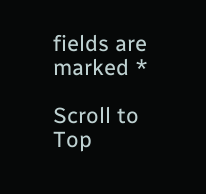fields are marked *

Scroll to Top